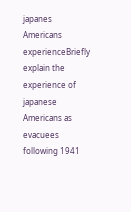japanes Americans experienceBriefly explain the experience of japanese Americans as evacuees following 1941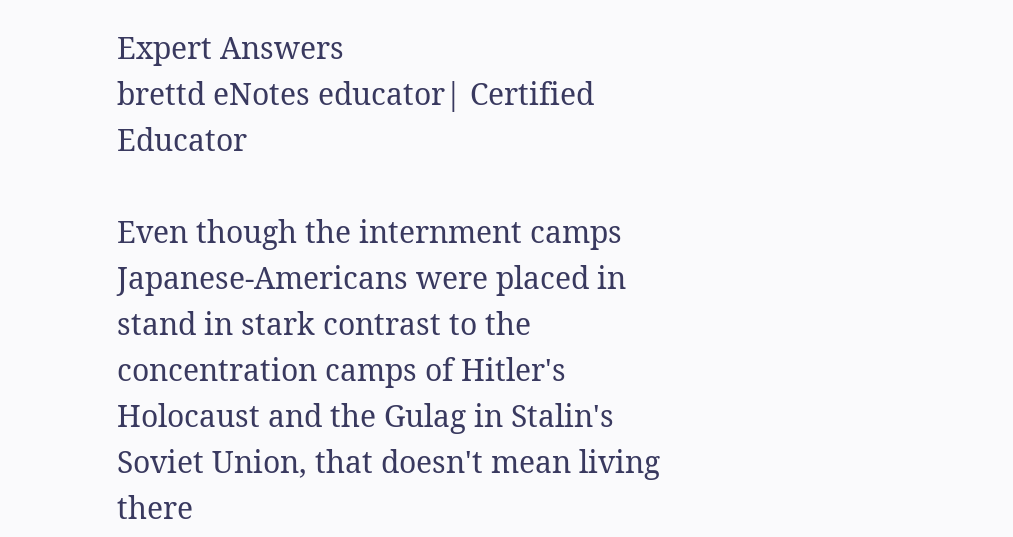Expert Answers
brettd eNotes educator| Certified Educator

Even though the internment camps Japanese-Americans were placed in stand in stark contrast to the concentration camps of Hitler's Holocaust and the Gulag in Stalin's Soviet Union, that doesn't mean living there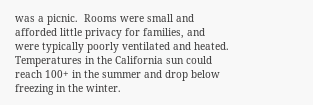was a picnic.  Rooms were small and afforded little privacy for families, and were typically poorly ventilated and heated.  Temperatures in the California sun could reach 100+ in the summer and drop below freezing in the winter.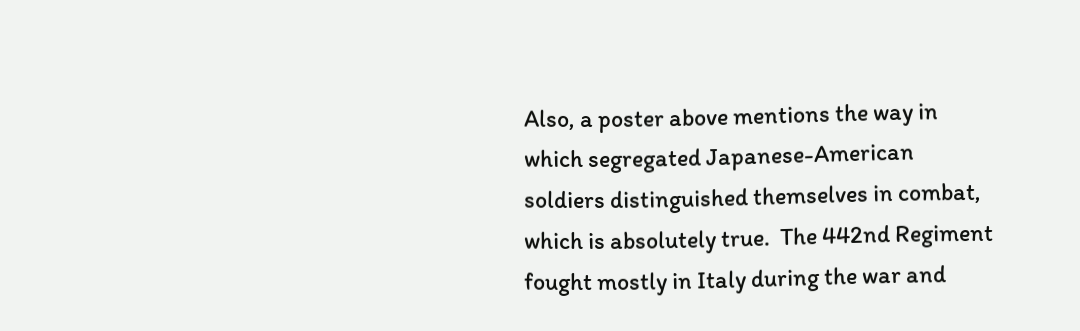Also, a poster above mentions the way in which segregated Japanese-American soldiers distinguished themselves in combat, which is absolutely true.  The 442nd Regiment fought mostly in Italy during the war and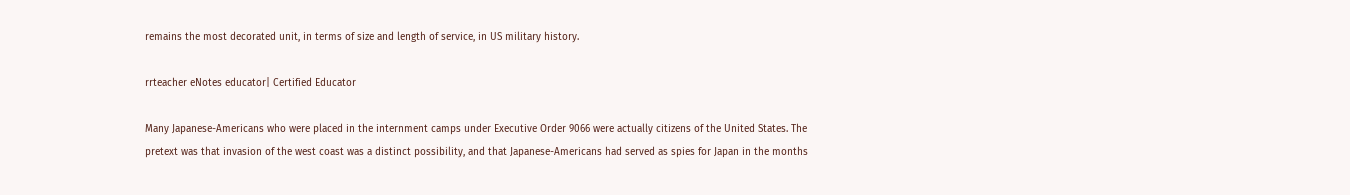remains the most decorated unit, in terms of size and length of service, in US military history.

rrteacher eNotes educator| Certified Educator

Many Japanese-Americans who were placed in the internment camps under Executive Order 9066 were actually citizens of the United States. The pretext was that invasion of the west coast was a distinct possibility, and that Japanese-Americans had served as spies for Japan in the months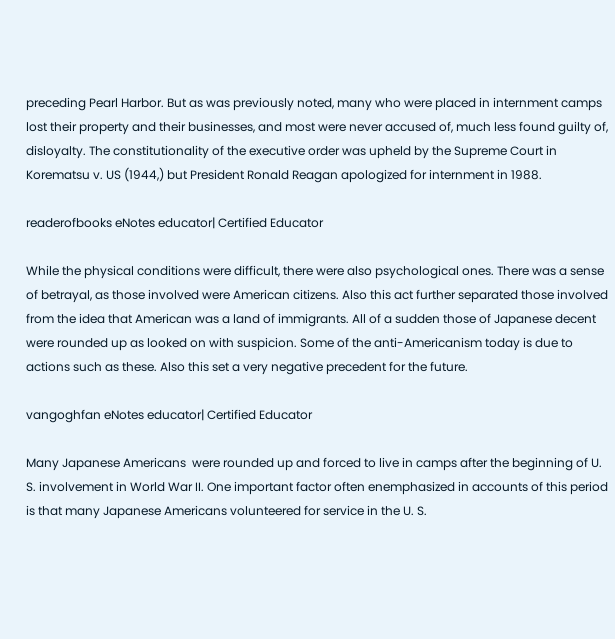preceding Pearl Harbor. But as was previously noted, many who were placed in internment camps lost their property and their businesses, and most were never accused of, much less found guilty of, disloyalty. The constitutionality of the executive order was upheld by the Supreme Court in Korematsu v. US (1944,) but President Ronald Reagan apologized for internment in 1988.

readerofbooks eNotes educator| Certified Educator

While the physical conditions were difficult, there were also psychological ones. There was a sense of betrayal, as those involved were American citizens. Also this act further separated those involved from the idea that American was a land of immigrants. All of a sudden those of Japanese decent were rounded up as looked on with suspicion. Some of the anti-Americanism today is due to actions such as these. Also this set a very negative precedent for the future.

vangoghfan eNotes educator| Certified Educator

Many Japanese Americans  were rounded up and forced to live in camps after the beginning of U. S. involvement in World War II. One important factor often enemphasized in accounts of this period is that many Japanese Americans volunteered for service in the U. S.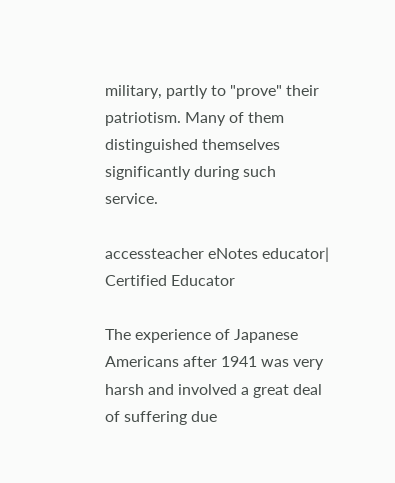military, partly to "prove" their patriotism. Many of them distinguished themselves significantly during such service.

accessteacher eNotes educator| Certified Educator

The experience of Japanese Americans after 1941 was very harsh and involved a great deal of suffering due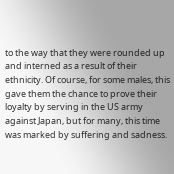to the way that they were rounded up and interned as a result of their ethnicity. Of course, for some males, this gave them the chance to prove their loyalty by serving in the US army against Japan, but for many, this time was marked by suffering and sadness.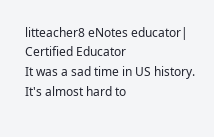litteacher8 eNotes educator| Certified Educator
It was a sad time in US history. It's almost hard to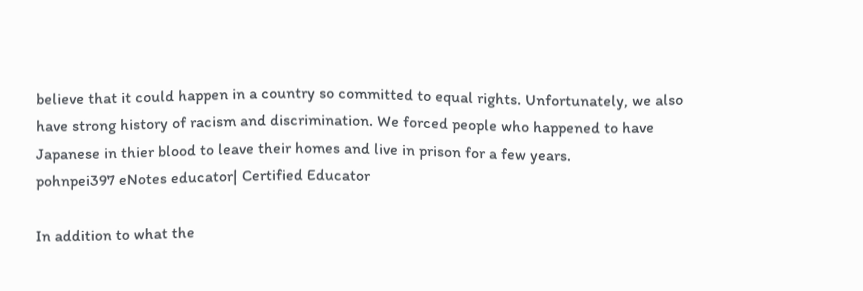believe that it could happen in a country so committed to equal rights. Unfortunately, we also have strong history of racism and discrimination. We forced people who happened to have Japanese in thier blood to leave their homes and live in prison for a few years.
pohnpei397 eNotes educator| Certified Educator

In addition to what the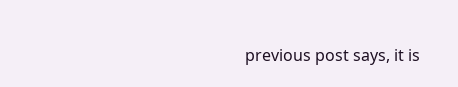previous post says, it is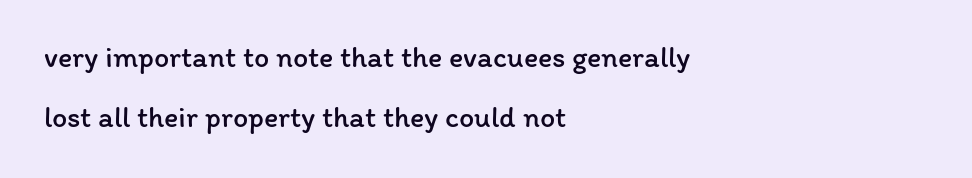very important to note that the evacuees generally lost all their property that they could not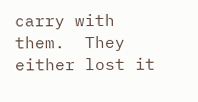carry with them.  They either lost it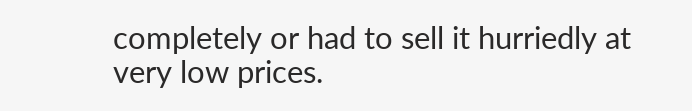completely or had to sell it hurriedly at very low prices.